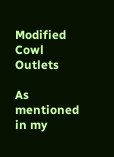Modified Cowl Outlets

As mentioned in my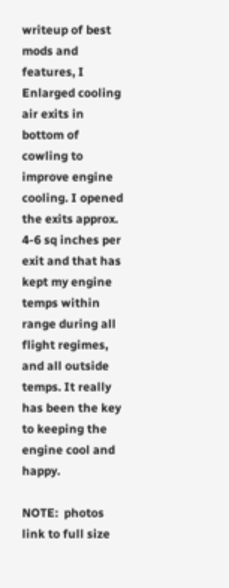writeup of best mods and features, I Enlarged cooling air exits in bottom of cowling to improve engine cooling. I opened the exits approx. 4-6 sq inches per exit and that has kept my engine temps within range during all flight regimes, and all outside temps. It really has been the key to keeping the engine cool and happy.

NOTE:  photos link to full size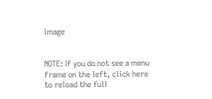image


NOTE: If you do not see a menu frame on the left, click here to reload the full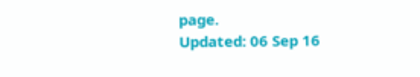page.
Updated: 06 Sep 16